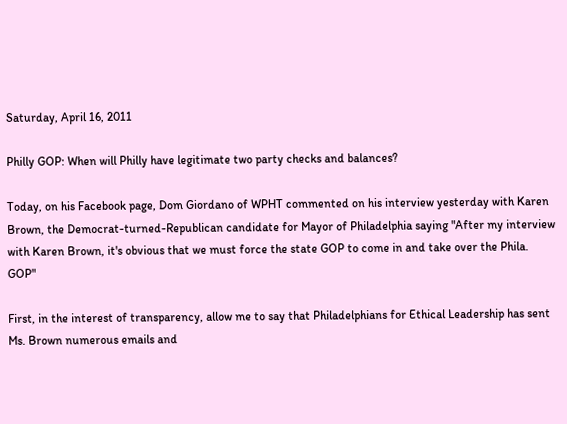Saturday, April 16, 2011

Philly GOP: When will Philly have legitimate two party checks and balances?

Today, on his Facebook page, Dom Giordano of WPHT commented on his interview yesterday with Karen Brown, the Democrat-turned-Republican candidate for Mayor of Philadelphia saying "After my interview with Karen Brown, it's obvious that we must force the state GOP to come in and take over the Phila. GOP"

First, in the interest of transparency, allow me to say that Philadelphians for Ethical Leadership has sent Ms. Brown numerous emails and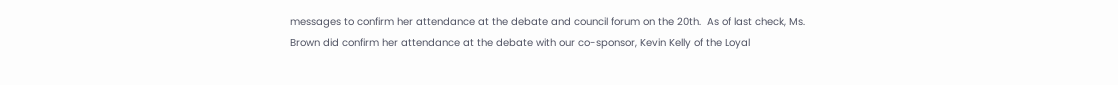messages to confirm her attendance at the debate and council forum on the 20th.  As of last check, Ms. Brown did confirm her attendance at the debate with our co-sponsor, Kevin Kelly of the Loyal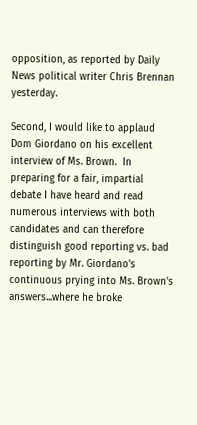opposition, as reported by Daily News political writer Chris Brennan yesterday.

Second, I would like to applaud Dom Giordano on his excellent interview of Ms. Brown.  In preparing for a fair, impartial debate I have heard and read numerous interviews with both candidates and can therefore distinguish good reporting vs. bad reporting by Mr. Giordano's continuous prying into Ms. Brown's answers...where he broke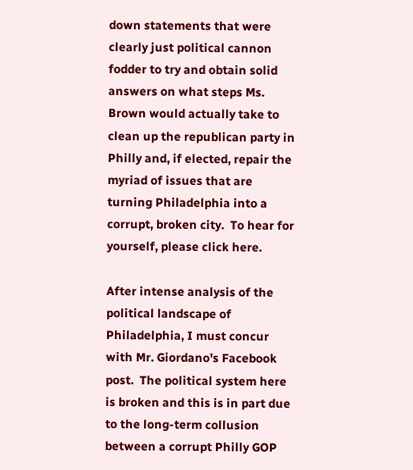down statements that were clearly just political cannon fodder to try and obtain solid answers on what steps Ms. Brown would actually take to clean up the republican party in Philly and, if elected, repair the myriad of issues that are turning Philadelphia into a corrupt, broken city.  To hear for yourself, please click here.

After intense analysis of the political landscape of Philadelphia, I must concur with Mr. Giordano's Facebook post.  The political system here is broken and this is in part due to the long-term collusion between a corrupt Philly GOP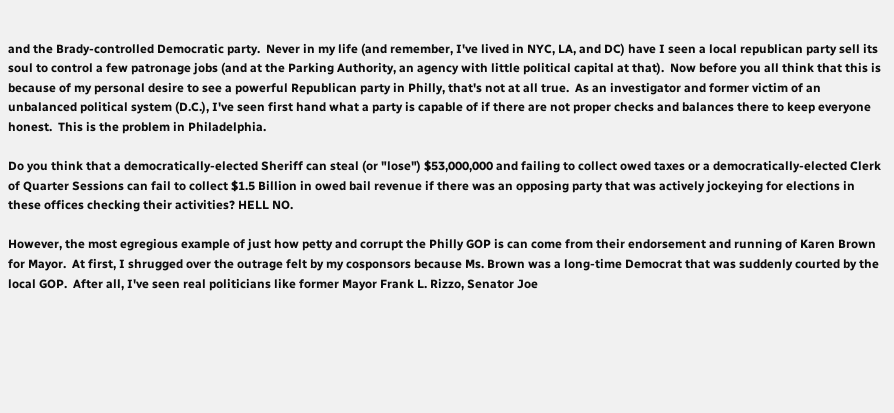and the Brady-controlled Democratic party.  Never in my life (and remember, I've lived in NYC, LA, and DC) have I seen a local republican party sell its soul to control a few patronage jobs (and at the Parking Authority, an agency with little political capital at that).  Now before you all think that this is because of my personal desire to see a powerful Republican party in Philly, that's not at all true.  As an investigator and former victim of an unbalanced political system (D.C.), I've seen first hand what a party is capable of if there are not proper checks and balances there to keep everyone honest.  This is the problem in Philadelphia.

Do you think that a democratically-elected Sheriff can steal (or "lose") $53,000,000 and failing to collect owed taxes or a democratically-elected Clerk of Quarter Sessions can fail to collect $1.5 Billion in owed bail revenue if there was an opposing party that was actively jockeying for elections in these offices checking their activities? HELL NO.

However, the most egregious example of just how petty and corrupt the Philly GOP is can come from their endorsement and running of Karen Brown for Mayor.  At first, I shrugged over the outrage felt by my cosponsors because Ms. Brown was a long-time Democrat that was suddenly courted by the local GOP.  After all, I've seen real politicians like former Mayor Frank L. Rizzo, Senator Joe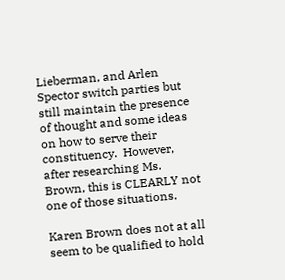Lieberman, and Arlen Spector switch parties but still maintain the presence of thought and some ideas on how to serve their constituency.  However, after researching Ms. Brown, this is CLEARLY not one of those situations.

Karen Brown does not at all seem to be qualified to hold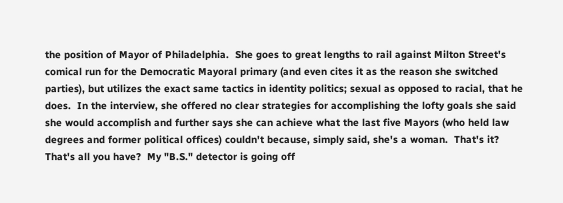the position of Mayor of Philadelphia.  She goes to great lengths to rail against Milton Street's comical run for the Democratic Mayoral primary (and even cites it as the reason she switched parties), but utilizes the exact same tactics in identity politics; sexual as opposed to racial, that he does.  In the interview, she offered no clear strategies for accomplishing the lofty goals she said she would accomplish and further says she can achieve what the last five Mayors (who held law degrees and former political offices) couldn't because, simply said, she's a woman.  That's it?  That's all you have?  My "B.S." detector is going off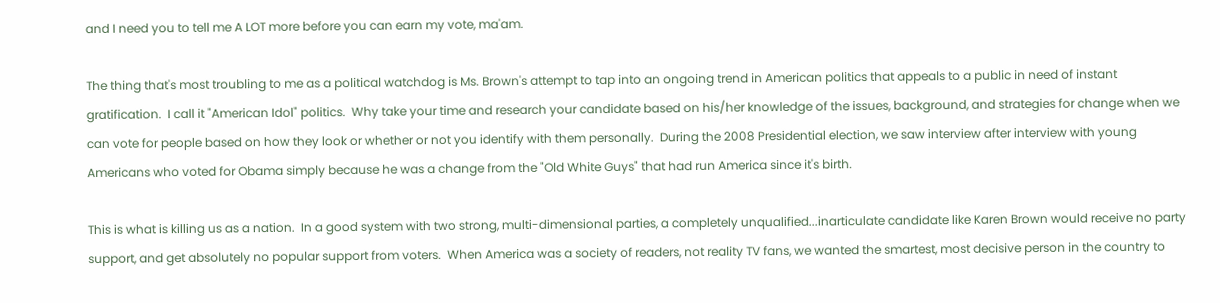and I need you to tell me A LOT more before you can earn my vote, ma'am.

The thing that's most troubling to me as a political watchdog is Ms. Brown's attempt to tap into an ongoing trend in American politics that appeals to a public in need of instant gratification.  I call it "American Idol" politics.  Why take your time and research your candidate based on his/her knowledge of the issues, background, and strategies for change when we can vote for people based on how they look or whether or not you identify with them personally.  During the 2008 Presidential election, we saw interview after interview with young Americans who voted for Obama simply because he was a change from the "Old White Guys" that had run America since it's birth.

This is what is killing us as a nation.  In a good system with two strong, multi-dimensional parties, a completely unqualified...inarticulate candidate like Karen Brown would receive no party support, and get absolutely no popular support from voters.  When America was a society of readers, not reality TV fans, we wanted the smartest, most decisive person in the country to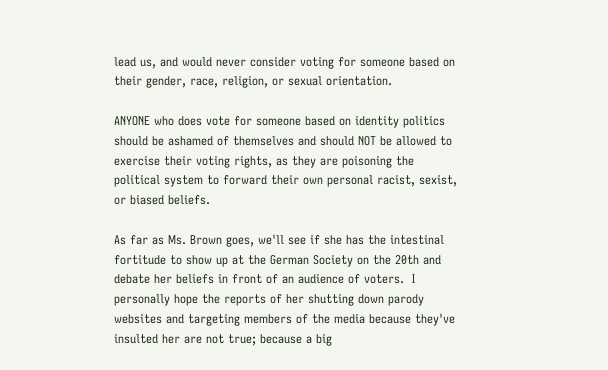lead us, and would never consider voting for someone based on their gender, race, religion, or sexual orientation.

ANYONE who does vote for someone based on identity politics should be ashamed of themselves and should NOT be allowed to exercise their voting rights, as they are poisoning the political system to forward their own personal racist, sexist, or biased beliefs.

As far as Ms. Brown goes, we'll see if she has the intestinal fortitude to show up at the German Society on the 20th and debate her beliefs in front of an audience of voters.  I personally hope the reports of her shutting down parody websites and targeting members of the media because they've insulted her are not true; because a big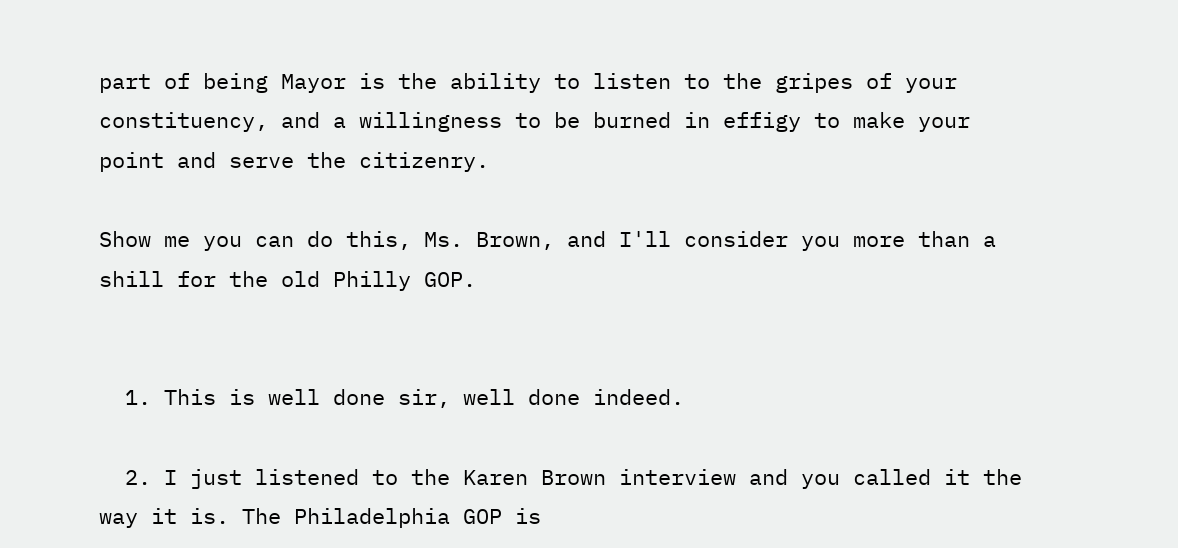part of being Mayor is the ability to listen to the gripes of your constituency, and a willingness to be burned in effigy to make your point and serve the citizenry.

Show me you can do this, Ms. Brown, and I'll consider you more than a shill for the old Philly GOP.


  1. This is well done sir, well done indeed.

  2. I just listened to the Karen Brown interview and you called it the way it is. The Philadelphia GOP is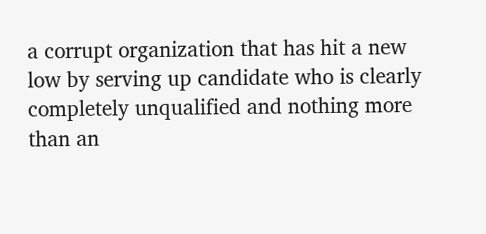a corrupt organization that has hit a new low by serving up candidate who is clearly completely unqualified and nothing more than an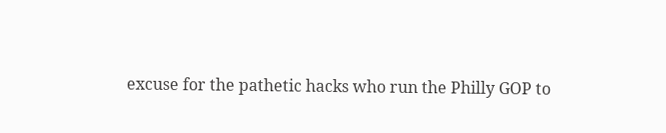excuse for the pathetic hacks who run the Philly GOP to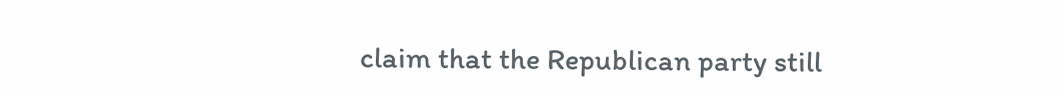claim that the Republican party still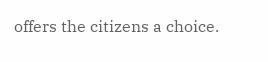offers the citizens a choice.